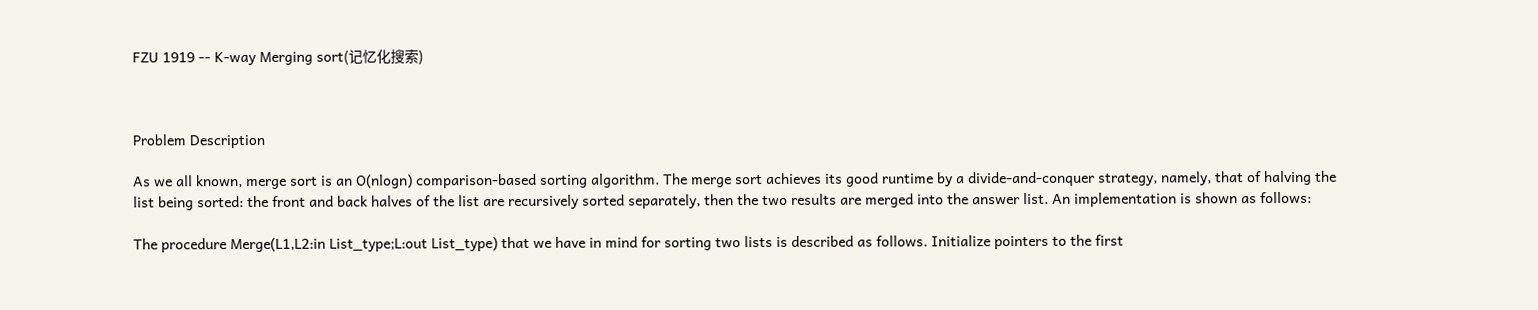FZU 1919 -- K-way Merging sort(记忆化搜索)



Problem Description

As we all known, merge sort is an O(nlogn) comparison-based sorting algorithm. The merge sort achieves its good runtime by a divide-and-conquer strategy, namely, that of halving the list being sorted: the front and back halves of the list are recursively sorted separately, then the two results are merged into the answer list. An implementation is shown as follows:

The procedure Merge(L1,L2:in List_type;L:out List_type) that we have in mind for sorting two lists is described as follows. Initialize pointers to the first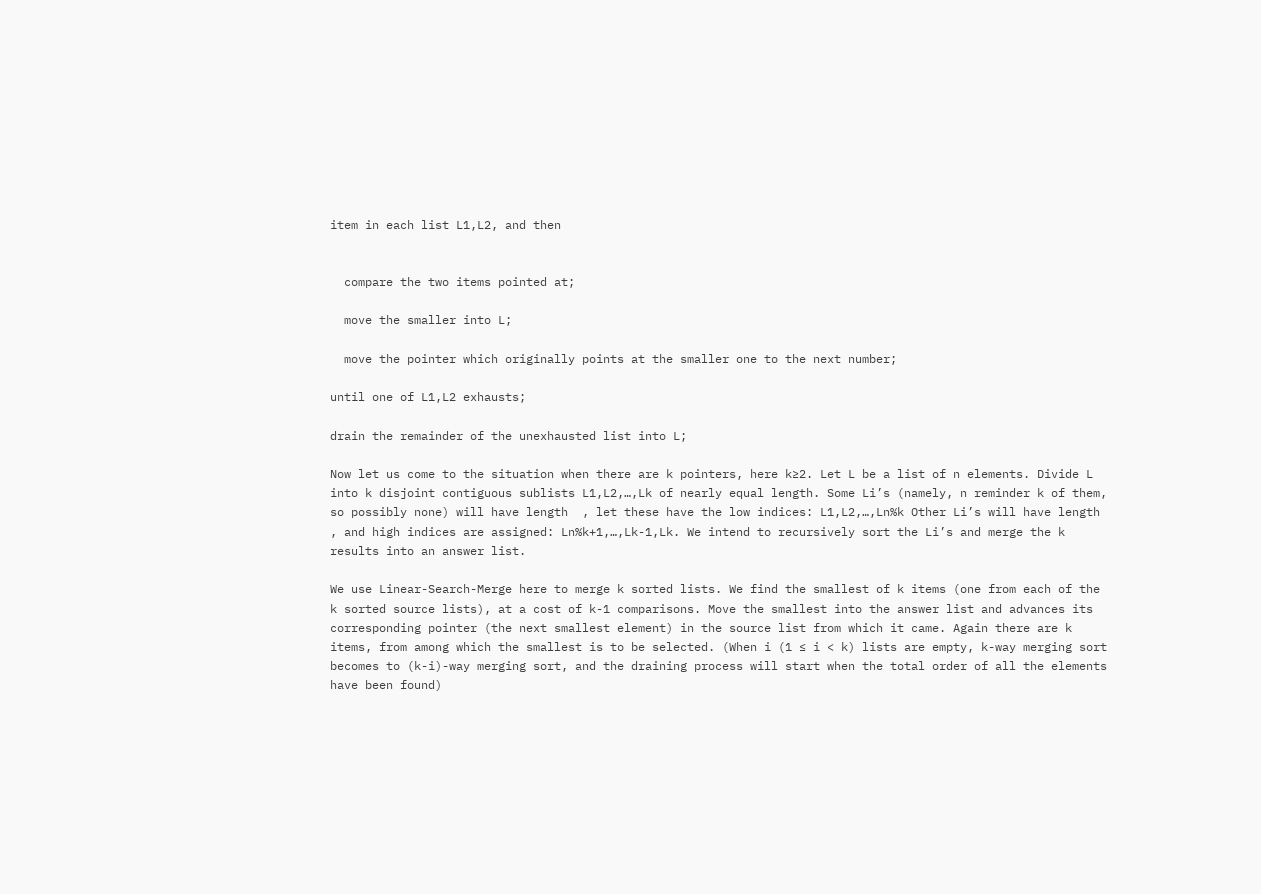item in each list L1,L2, and then


  compare the two items pointed at;

  move the smaller into L;

  move the pointer which originally points at the smaller one to the next number;

until one of L1,L2 exhausts;

drain the remainder of the unexhausted list into L;

Now let us come to the situation when there are k pointers, here k≥2. Let L be a list of n elements. Divide L into k disjoint contiguous sublists L1,L2,…,Lk of nearly equal length. Some Li’s (namely, n reminder k of them, so possibly none) will have length  , let these have the low indices: L1,L2,…,Ln%k Other Li’s will have length , and high indices are assigned: Ln%k+1,…,Lk-1,Lk. We intend to recursively sort the Li’s and merge the k results into an answer list.

We use Linear-Search-Merge here to merge k sorted lists. We find the smallest of k items (one from each of the k sorted source lists), at a cost of k-1 comparisons. Move the smallest into the answer list and advances its corresponding pointer (the next smallest element) in the source list from which it came. Again there are k items, from among which the smallest is to be selected. (When i (1 ≤ i < k) lists are empty, k-way merging sort becomes to (k-i)-way merging sort, and the draining process will start when the total order of all the elements have been found)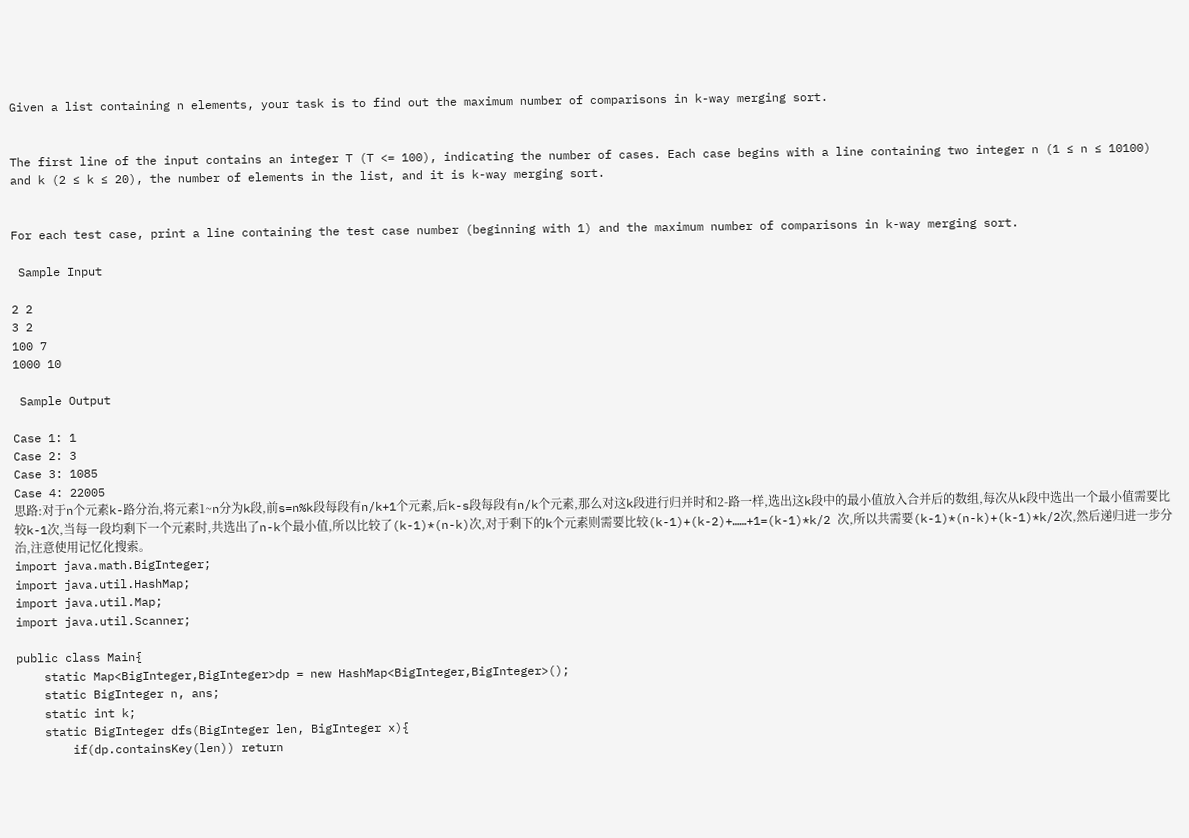Given a list containing n elements, your task is to find out the maximum number of comparisons in k-way merging sort.


The first line of the input contains an integer T (T <= 100), indicating the number of cases. Each case begins with a line containing two integer n (1 ≤ n ≤ 10100) and k (2 ≤ k ≤ 20), the number of elements in the list, and it is k-way merging sort.


For each test case, print a line containing the test case number (beginning with 1) and the maximum number of comparisons in k-way merging sort.

 Sample Input

2 2
3 2
100 7
1000 10

 Sample Output

Case 1: 1
Case 2: 3
Case 3: 1085
Case 4: 22005
思路:对于n个元素k-路分治,将元素1~n分为k段,前s=n%k段每段有n/k+1个元素,后k-s段每段有n/k个元素,那么对这k段进行归并时和2-路一样,选出这k段中的最小值放入合并后的数组,每次从k段中选出一个最小值需要比较k-1次,当每一段均剩下一个元素时,共选出了n-k个最小值,所以比较了(k-1)*(n-k)次,对于剩下的k个元素则需要比较(k-1)+(k-2)+……+1=(k-1)*k/2 次,所以共需要(k-1)*(n-k)+(k-1)*k/2次,然后递归进一步分治,注意使用记忆化搜索。
import java.math.BigInteger;
import java.util.HashMap;
import java.util.Map;
import java.util.Scanner;

public class Main{
    static Map<BigInteger,BigInteger>dp = new HashMap<BigInteger,BigInteger>();
    static BigInteger n, ans;
    static int k;
    static BigInteger dfs(BigInteger len, BigInteger x){
        if(dp.containsKey(len)) return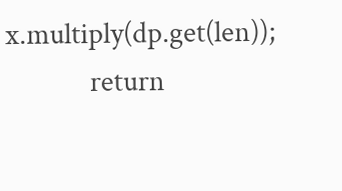x.multiply(dp.get(len));
            return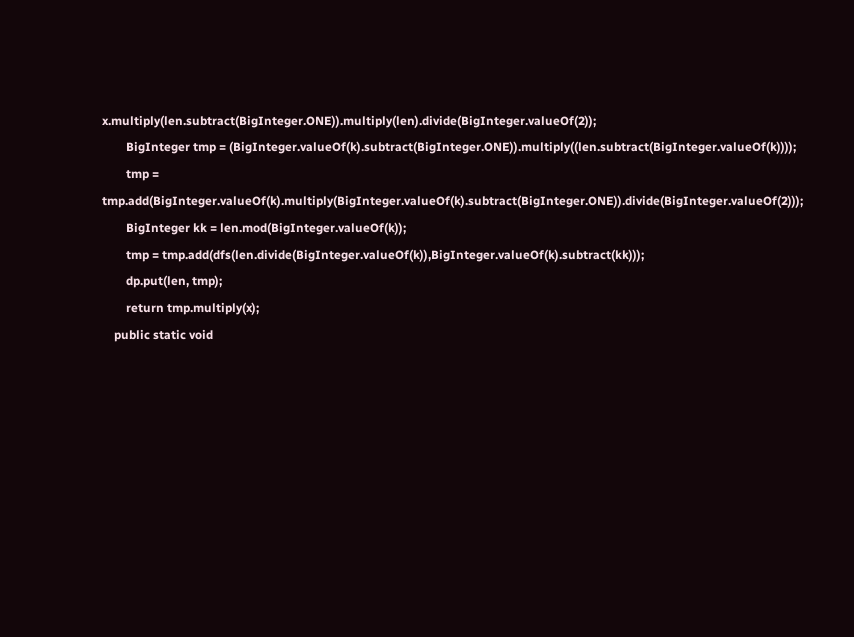x.multiply(len.subtract(BigInteger.ONE)).multiply(len).divide(BigInteger.valueOf(2));
        BigInteger tmp = (BigInteger.valueOf(k).subtract(BigInteger.ONE)).multiply((len.subtract(BigInteger.valueOf(k))));
        tmp = tmp.add(BigInteger.valueOf(k).multiply(BigInteger.valueOf(k).subtract(BigInteger.ONE)).divide(BigInteger.valueOf(2)));
        BigInteger kk = len.mod(BigInteger.valueOf(k));
        tmp = tmp.add(dfs(len.divide(BigInteger.valueOf(k)),BigInteger.valueOf(k).subtract(kk)));
        dp.put(len, tmp);
        return tmp.multiply(x);
    public static void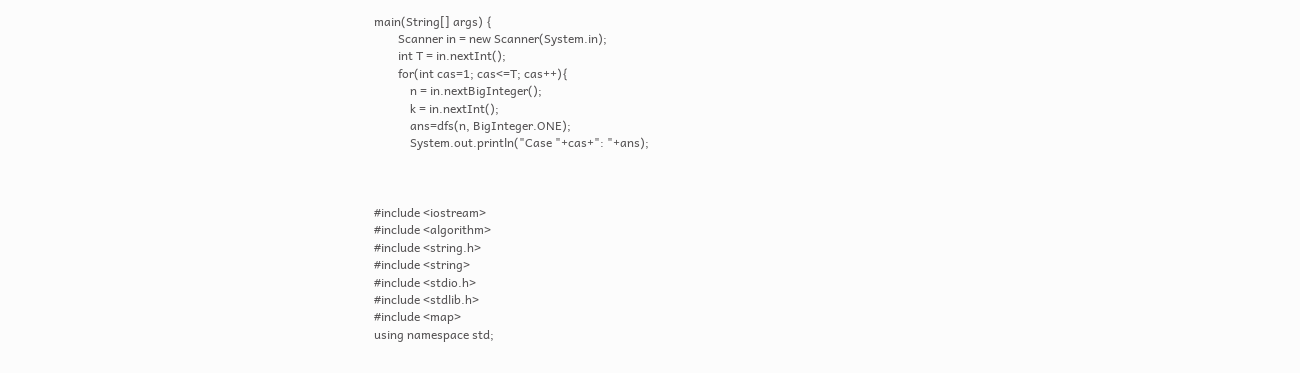main(String[] args) {
        Scanner in = new Scanner(System.in);
        int T = in.nextInt();
        for(int cas=1; cas<=T; cas++){
            n = in.nextBigInteger();
            k = in.nextInt();
            ans=dfs(n, BigInteger.ONE);
            System.out.println("Case "+cas+": "+ans);



#include <iostream>
#include <algorithm>
#include <string.h>
#include <string>
#include <stdio.h>
#include <stdlib.h>
#include <map>
using namespace std;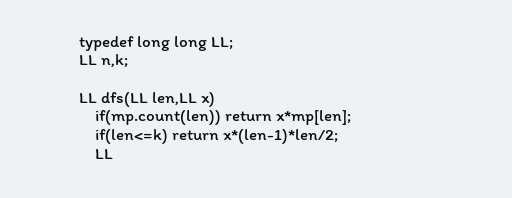typedef long long LL;
LL n,k;

LL dfs(LL len,LL x)
    if(mp.count(len)) return x*mp[len];
    if(len<=k) return x*(len-1)*len/2;
    LL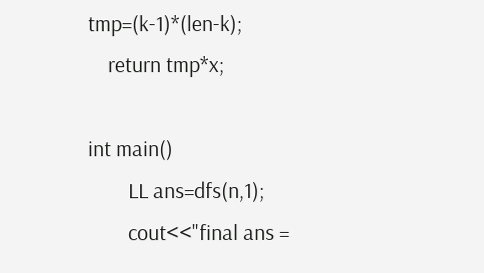tmp=(k-1)*(len-k);
    return tmp*x;

int main()
        LL ans=dfs(n,1);
        cout<<"final ans =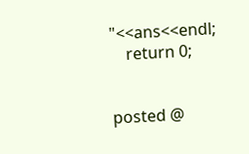"<<ans<<endl;
    return 0;


posted @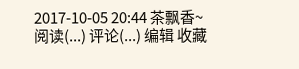2017-10-05 20:44 茶飘香~ 阅读(...) 评论(...) 编辑 收藏